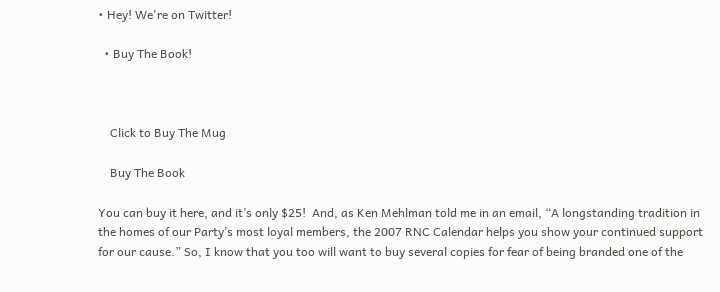• Hey! We're on Twitter!

  • Buy The Book!



    Click to Buy The Mug

    Buy The Book

You can buy it here, and it’s only $25!  And, as Ken Mehlman told me in an email, “A longstanding tradition in the homes of our Party’s most loyal members, the 2007 RNC Calendar helps you show your continued support for our cause.” So, I know that you too will want to buy several copies for fear of being branded one of the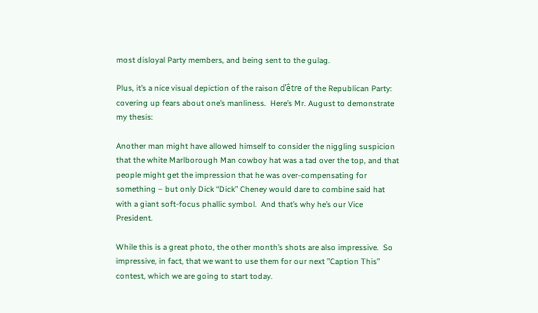most disloyal Party members, and being sent to the gulag.

Plus, it’s a nice visual depiction of the raison d’être of the Republican Party: covering up fears about one’s manliness.  Here’s Mr. August to demonstrate my thesis:

Another man might have allowed himself to consider the niggling suspicion that the white Marlborough Man cowboy hat was a tad over the top, and that people might get the impression that he was over-compensating for something – but only Dick “Dick” Cheney would dare to combine said hat with a giant soft-focus phallic symbol.  And that’s why he’s our Vice President.

While this is a great photo, the other month’s shots are also impressive.  So impressive, in fact, that we want to use them for our next ”Caption This” contest, which we are going to start today.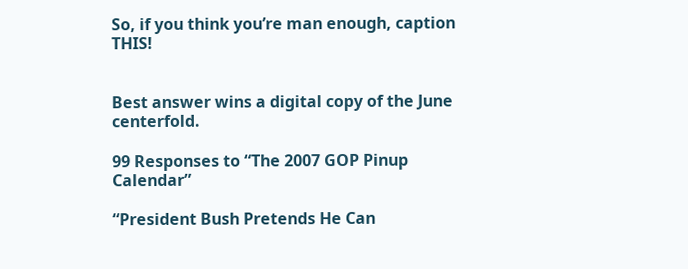So, if you think you’re man enough, caption THIS!


Best answer wins a digital copy of the June centerfold.

99 Responses to “The 2007 GOP Pinup Calendar”

“President Bush Pretends He Can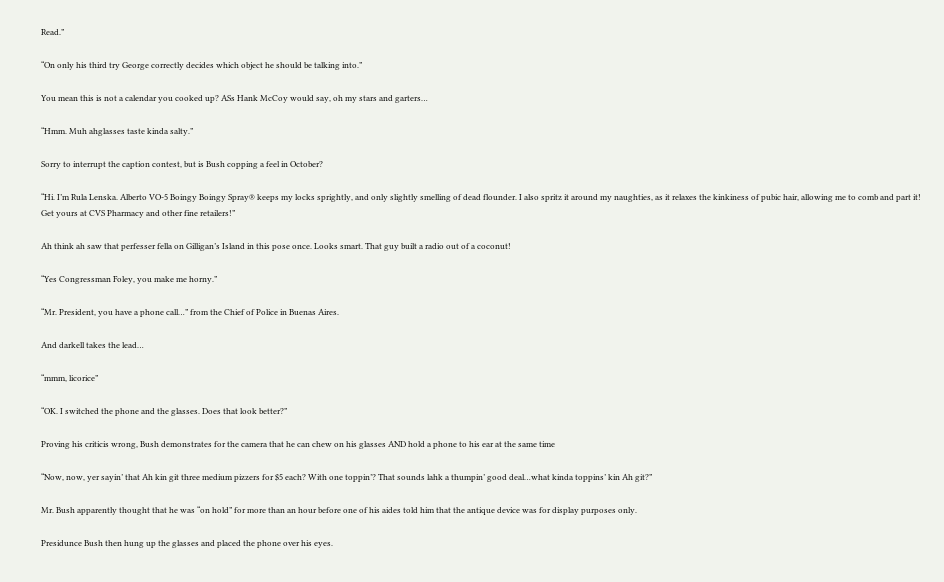Read.”

“On only his third try George correctly decides which object he should be talking into.”

You mean this is not a calendar you cooked up? ASs Hank McCoy would say, oh my stars and garters…

“Hmm. Muh ahglasses taste kinda salty.”

Sorry to interrupt the caption contest, but is Bush copping a feel in October?

“Hi. I’m Rula Lenska. Alberto VO-5 Boingy Boingy Spray® keeps my locks sprightly, and only slightly smelling of dead flounder. I also spritz it around my naughties, as it relaxes the kinkiness of pubic hair, allowing me to comb and part it! Get yours at CVS Pharmacy and other fine retailers!”

Ah think ah saw that perfesser fella on Gilligan’s Island in this pose once. Looks smart. That guy built a radio out of a coconut!

“Yes Congressman Foley, you make me horny.”

“Mr. President, you have a phone call…” from the Chief of Police in Buenas Aires.

And darkell takes the lead…

“mmm, licorice”

“OK. I switched the phone and the glasses. Does that look better?”

Proving his criticis wrong, Bush demonstrates for the camera that he can chew on his glasses AND hold a phone to his ear at the same time

“Now, now, yer sayin’ that Ah kin git three medium pizzers for $5 each? With one toppin’? That sounds lahk a thumpin’ good deal…what kinda toppins’ kin Ah git?”

Mr. Bush apparently thought that he was “on hold” for more than an hour before one of his aides told him that the antique device was for display purposes only.

Presidunce Bush then hung up the glasses and placed the phone over his eyes.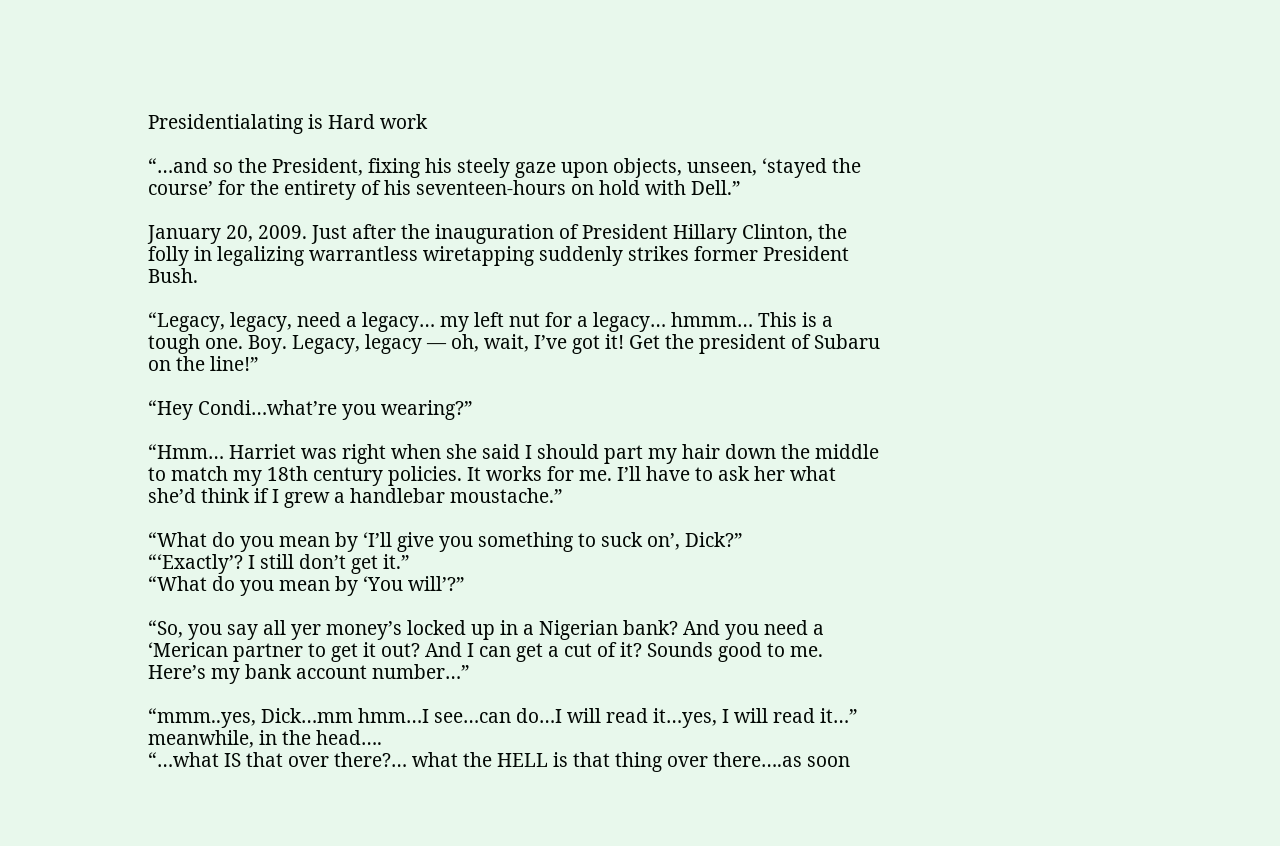Presidentialating is Hard work

“…and so the President, fixing his steely gaze upon objects, unseen, ‘stayed the course’ for the entirety of his seventeen-hours on hold with Dell.”

January 20, 2009. Just after the inauguration of President Hillary Clinton, the folly in legalizing warrantless wiretapping suddenly strikes former President Bush.

“Legacy, legacy, need a legacy… my left nut for a legacy… hmmm… This is a tough one. Boy. Legacy, legacy — oh, wait, I’ve got it! Get the president of Subaru on the line!”

“Hey Condi…what’re you wearing?”

“Hmm… Harriet was right when she said I should part my hair down the middle to match my 18th century policies. It works for me. I’ll have to ask her what she’d think if I grew a handlebar moustache.”

“What do you mean by ‘I’ll give you something to suck on’, Dick?”
“‘Exactly’? I still don’t get it.”
“What do you mean by ‘You will’?”

“So, you say all yer money’s locked up in a Nigerian bank? And you need a ‘Merican partner to get it out? And I can get a cut of it? Sounds good to me. Here’s my bank account number…”

“mmm..yes, Dick…mm hmm…I see…can do…I will read it…yes, I will read it…”
meanwhile, in the head….
“…what IS that over there?… what the HELL is that thing over there….as soon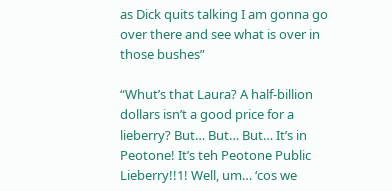as Dick quits talking I am gonna go over there and see what is over in those bushes”

“Whut’s that Laura? A half-billion dollars isn’t a good price for a lieberry? But… But… But… It’s in Peotone! It’s teh Peotone Public Lieberry!!1! Well, um… ‘cos we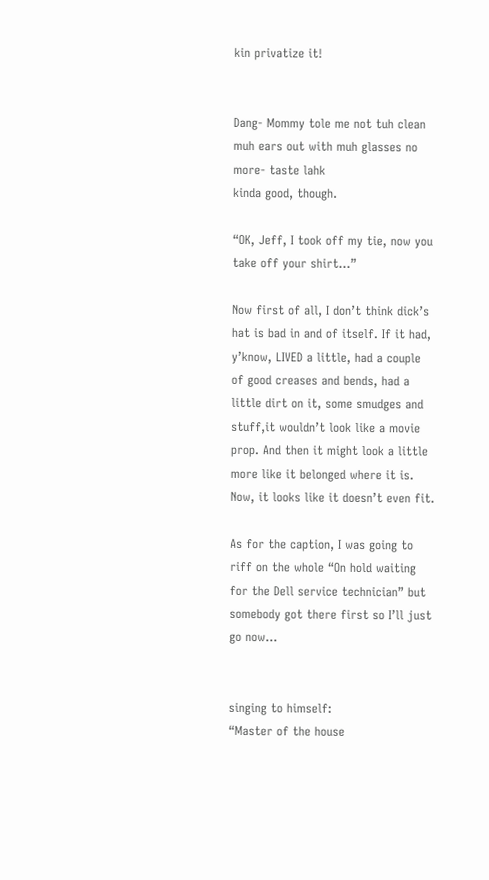kin privatize it!


Dang- Mommy tole me not tuh clean muh ears out with muh glasses no more- taste lahk
kinda good, though.

“OK, Jeff, I took off my tie, now you take off your shirt…”

Now first of all, I don’t think dick’s hat is bad in and of itself. If it had, y’know, LIVED a little, had a couple of good creases and bends, had a little dirt on it, some smudges and stuff,it wouldn’t look like a movie prop. And then it might look a little more like it belonged where it is. Now, it looks like it doesn’t even fit.

As for the caption, I was going to riff on the whole “On hold waiting for the Dell service technician” but somebody got there first so I’ll just go now…


singing to himself:
“Master of the house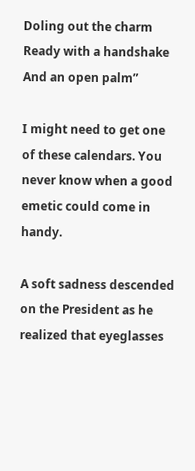Doling out the charm
Ready with a handshake
And an open palm”

I might need to get one of these calendars. You never know when a good emetic could come in handy.

A soft sadness descended on the President as he realized that eyeglasses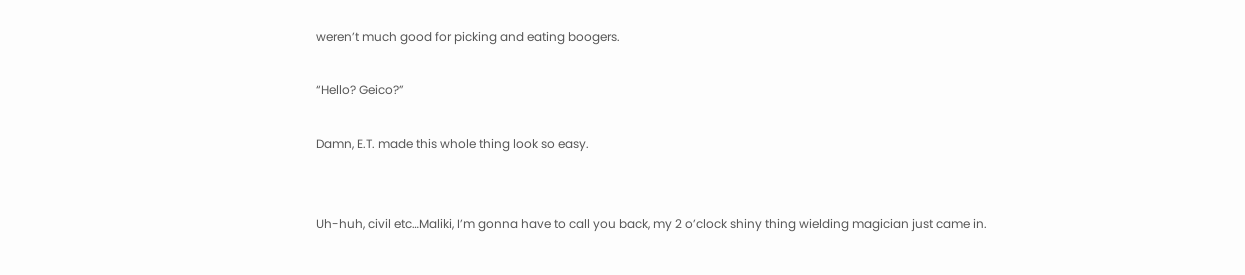weren’t much good for picking and eating boogers.

“Hello? Geico?”

Damn, E.T. made this whole thing look so easy.


Uh-huh, civil etc…Maliki, I’m gonna have to call you back, my 2 o’clock shiny thing wielding magician just came in.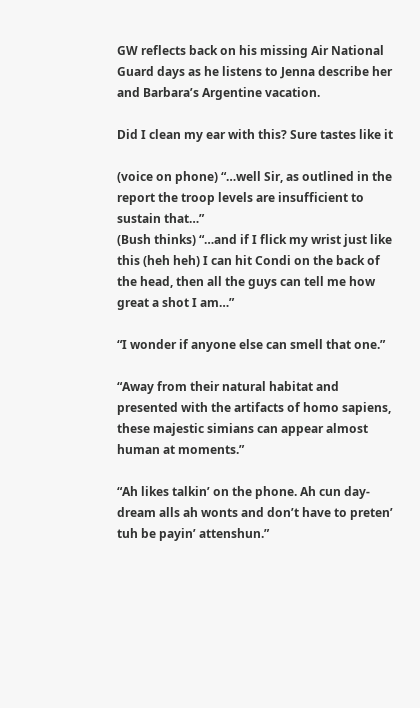GW reflects back on his missing Air National Guard days as he listens to Jenna describe her and Barbara’s Argentine vacation.

Did I clean my ear with this? Sure tastes like it

(voice on phone) “…well Sir, as outlined in the report the troop levels are insufficient to sustain that…”
(Bush thinks) “…and if I flick my wrist just like this (heh heh) I can hit Condi on the back of the head, then all the guys can tell me how great a shot I am…”

“I wonder if anyone else can smell that one.”

“Away from their natural habitat and presented with the artifacts of homo sapiens, these majestic simians can appear almost human at moments.”

“Ah likes talkin’ on the phone. Ah cun day-dream alls ah wonts and don’t have to preten’ tuh be payin’ attenshun.”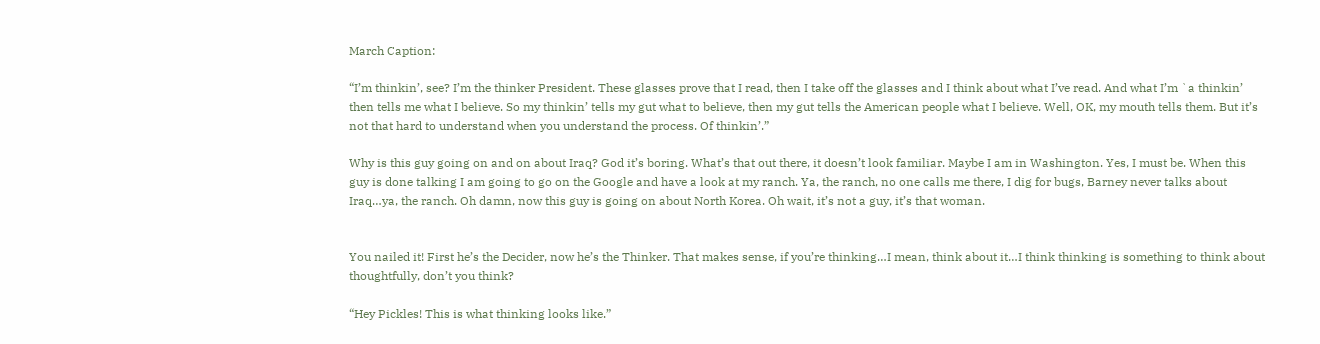March Caption:

“I’m thinkin’, see? I’m the thinker President. These glasses prove that I read, then I take off the glasses and I think about what I’ve read. And what I’m `a thinkin’ then tells me what I believe. So my thinkin’ tells my gut what to believe, then my gut tells the American people what I believe. Well, OK, my mouth tells them. But it’s not that hard to understand when you understand the process. Of thinkin’.”

Why is this guy going on and on about Iraq? God it’s boring. What’s that out there, it doesn’t look familiar. Maybe I am in Washington. Yes, I must be. When this guy is done talking I am going to go on the Google and have a look at my ranch. Ya, the ranch, no one calls me there, I dig for bugs, Barney never talks about Iraq…ya, the ranch. Oh damn, now this guy is going on about North Korea. Oh wait, it’s not a guy, it’s that woman.


You nailed it! First he’s the Decider, now he’s the Thinker. That makes sense, if you’re thinking…I mean, think about it…I think thinking is something to think about thoughtfully, don’t you think?

“Hey Pickles! This is what thinking looks like.”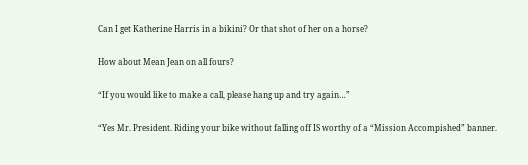Can I get Katherine Harris in a bikini? Or that shot of her on a horse?

How about Mean Jean on all fours?

“If you would like to make a call, please hang up and try again…”

“Yes Mr. President. Riding your bike without falling off IS worthy of a “Mission Accompished” banner.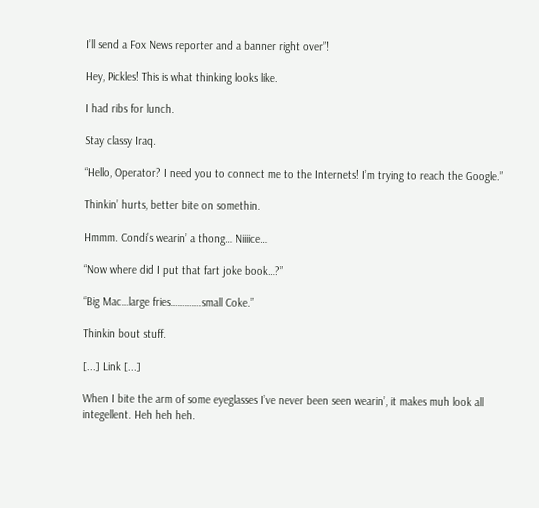I’ll send a Fox News reporter and a banner right over”!

Hey, Pickles! This is what thinking looks like.

I had ribs for lunch.

Stay classy Iraq.

“Hello, Operator? I need you to connect me to the Internets! I’m trying to reach the Google.”

Thinkin’ hurts, better bite on somethin.

Hmmm. Condi’s wearin’ a thong… Niiiice…

“Now where did I put that fart joke book…?”

“Big Mac…large fries………….small Coke.”

Thinkin bout stuff.

[...] Link [...]

When I bite the arm of some eyeglasses I’ve never been seen wearin’, it makes muh look all integellent. Heh heh heh.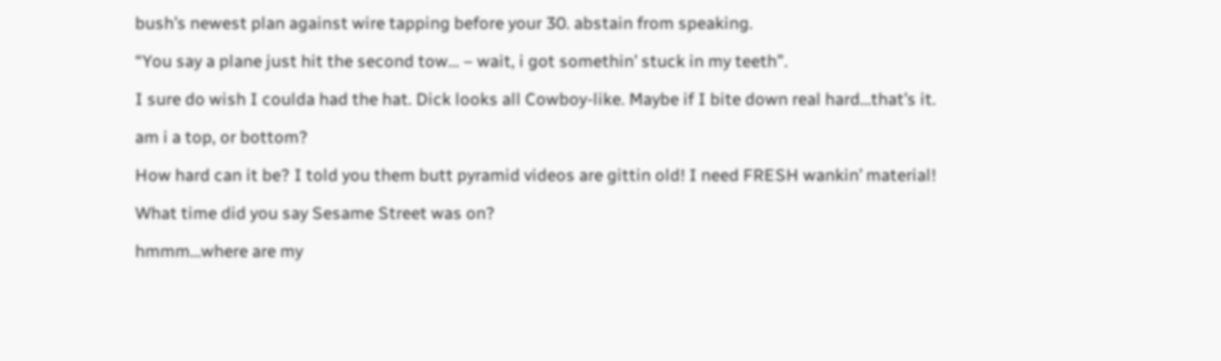bush’s newest plan against wire tapping before your 30. abstain from speaking.

“You say a plane just hit the second tow… – wait, i got somethin’ stuck in my teeth”.

I sure do wish I coulda had the hat. Dick looks all Cowboy-like. Maybe if I bite down real hard…that’s it.

am i a top, or bottom?

How hard can it be? I told you them butt pyramid videos are gittin old! I need FRESH wankin’ material!

What time did you say Sesame Street was on?

hmmm…where are my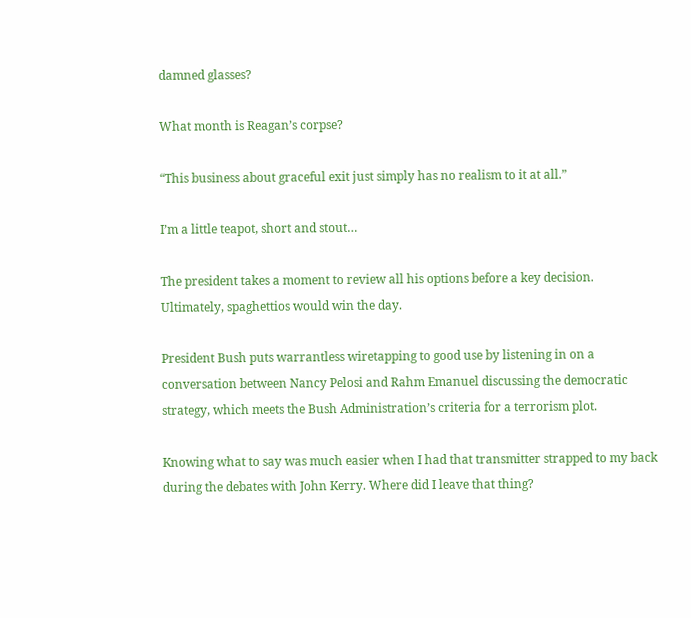damned glasses?

What month is Reagan’s corpse?

“This business about graceful exit just simply has no realism to it at all.”

I’m a little teapot, short and stout…

The president takes a moment to review all his options before a key decision. Ultimately, spaghettios would win the day.

President Bush puts warrantless wiretapping to good use by listening in on a conversation between Nancy Pelosi and Rahm Emanuel discussing the democratic strategy, which meets the Bush Administration’s criteria for a terrorism plot.

Knowing what to say was much easier when I had that transmitter strapped to my back during the debates with John Kerry. Where did I leave that thing?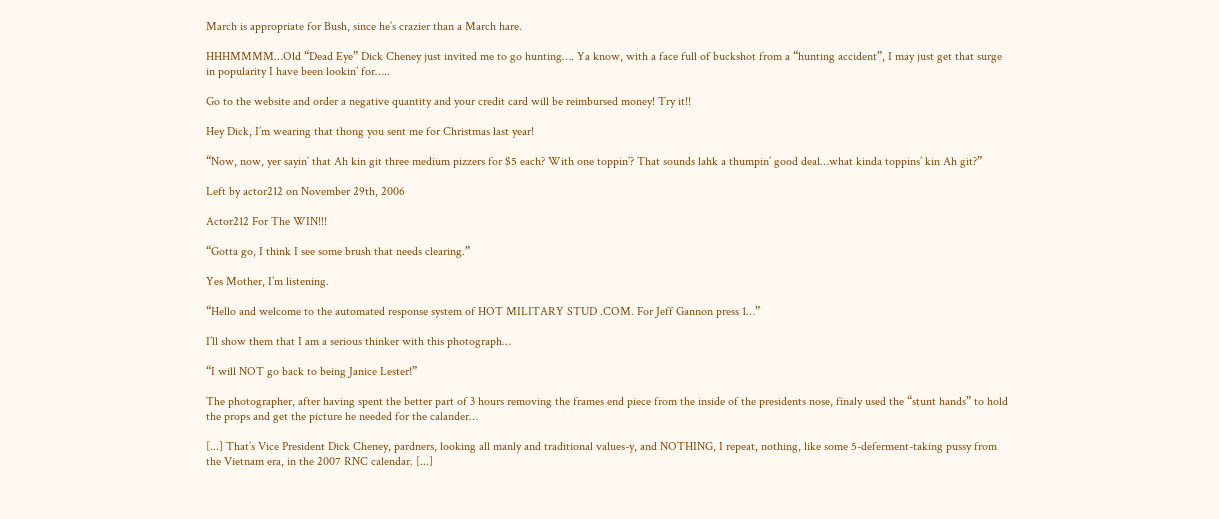March is appropriate for Bush, since he’s crazier than a March hare.

HHHMMMM…Old “Dead Eye” Dick Cheney just invited me to go hunting…. Ya know, with a face full of buckshot from a “hunting accident”, I may just get that surge in popularity I have been lookin’ for…..

Go to the website and order a negative quantity and your credit card will be reimbursed money! Try it!!

Hey Dick, I’m wearing that thong you sent me for Christmas last year!

“Now, now, yer sayin’ that Ah kin git three medium pizzers for $5 each? With one toppin’? That sounds lahk a thumpin’ good deal…what kinda toppins’ kin Ah git?”

Left by actor212 on November 29th, 2006

Actor212 For The WIN!!!

“Gotta go, I think I see some brush that needs clearing.”

Yes Mother, I’m listening.

“Hello and welcome to the automated response system of HOT MILITARY STUD .COM. For Jeff Gannon press 1…”

I’ll show them that I am a serious thinker with this photograph…

“I will NOT go back to being Janice Lester!”

The photographer, after having spent the better part of 3 hours removing the frames end piece from the inside of the presidents nose, finaly used the “stunt hands” to hold the props and get the picture he needed for the calander…

[...] That’s Vice President Dick Cheney, pardners, looking all manly and traditional values-y, and NOTHING, I repeat, nothing, like some 5-deferment-taking pussy from the Vietnam era, in the 2007 RNC calendar. [...]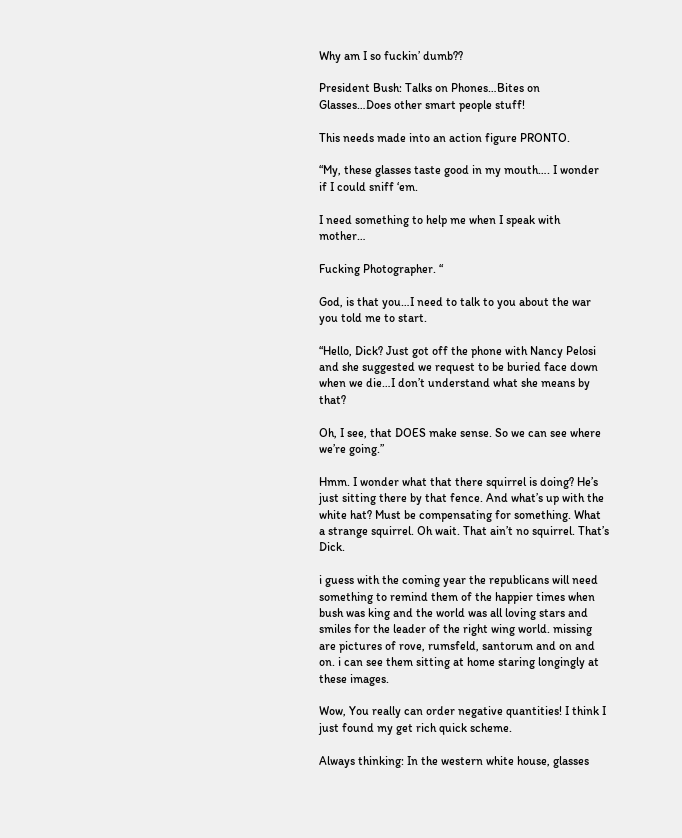Why am I so fuckin’ dumb??

President Bush: Talks on Phones…Bites on Glasses…Does other smart people stuff!

This needs made into an action figure PRONTO.

“My, these glasses taste good in my mouth…. I wonder if I could sniff ‘em.

I need something to help me when I speak with mother…

Fucking Photographer. “

God, is that you…I need to talk to you about the war you told me to start.

“Hello, Dick? Just got off the phone with Nancy Pelosi and she suggested we request to be buried face down when we die…I don’t understand what she means by that?

Oh, I see, that DOES make sense. So we can see where we’re going.”

Hmm. I wonder what that there squirrel is doing? He’s just sitting there by that fence. And what’s up with the white hat? Must be compensating for something. What a strange squirrel. Oh wait. That ain’t no squirrel. That’s Dick.

i guess with the coming year the republicans will need something to remind them of the happier times when bush was king and the world was all loving stars and smiles for the leader of the right wing world. missing are pictures of rove, rumsfeld, santorum and on and on. i can see them sitting at home staring longingly at these images.

Wow, You really can order negative quantities! I think I just found my get rich quick scheme.

Always thinking: In the western white house, glasses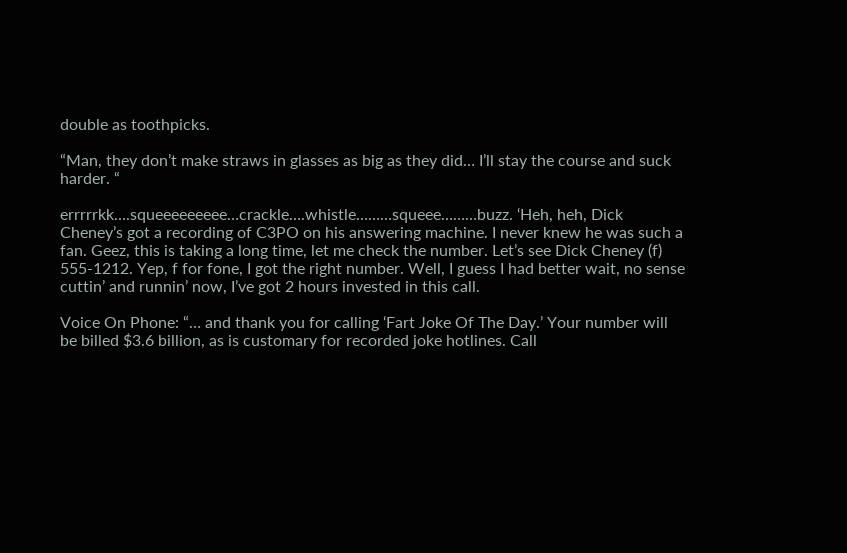double as toothpicks.

“Man, they don’t make straws in glasses as big as they did… I’ll stay the course and suck harder. “

errrrrkk….squeeeeeeeee…crackle….whistle………squeee………buzz. ‘Heh, heh, Dick Cheney’s got a recording of C3PO on his answering machine. I never knew he was such a fan. Geez, this is taking a long time, let me check the number. Let’s see Dick Cheney (f) 555-1212. Yep, f for fone, I got the right number. Well, I guess I had better wait, no sense cuttin’ and runnin’ now, I’ve got 2 hours invested in this call.

Voice On Phone: “… and thank you for calling ‘Fart Joke Of The Day.’ Your number will be billed $3.6 billion, as is customary for recorded joke hotlines. Call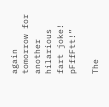again tomorrow for another hilarious fart joke! pFffFtt!”

The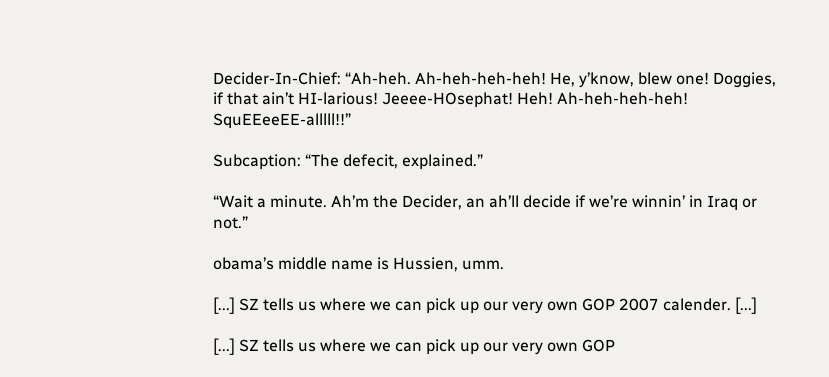Decider-In-Chief: “Ah-heh. Ah-heh-heh-heh! He, y’know, blew one! Doggies, if that ain’t HI-larious! Jeeee-HOsephat! Heh! Ah-heh-heh-heh! SquEEeeEE-alllll!!”

Subcaption: “The defecit, explained.”

“Wait a minute. Ah’m the Decider, an ah’ll decide if we’re winnin’ in Iraq or not.”

obama’s middle name is Hussien, umm.

[...] SZ tells us where we can pick up our very own GOP 2007 calender. [...]

[...] SZ tells us where we can pick up our very own GOP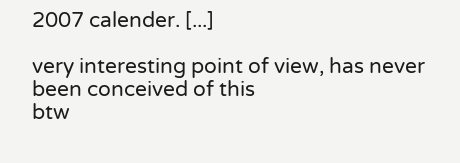2007 calender. [...]

very interesting point of view, has never been conceived of this
btw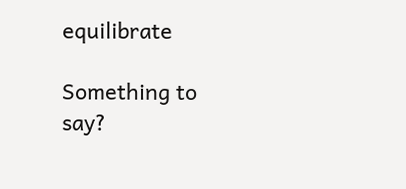equilibrate

Something to say?